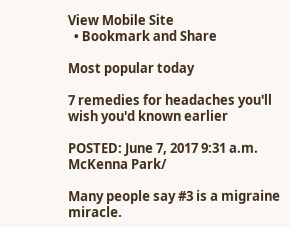View Mobile Site
  • Bookmark and Share

Most popular today

7 remedies for headaches you'll wish you'd known earlier

POSTED: June 7, 2017 9:31 a.m.
McKenna Park/

Many people say #3 is a migraine miracle.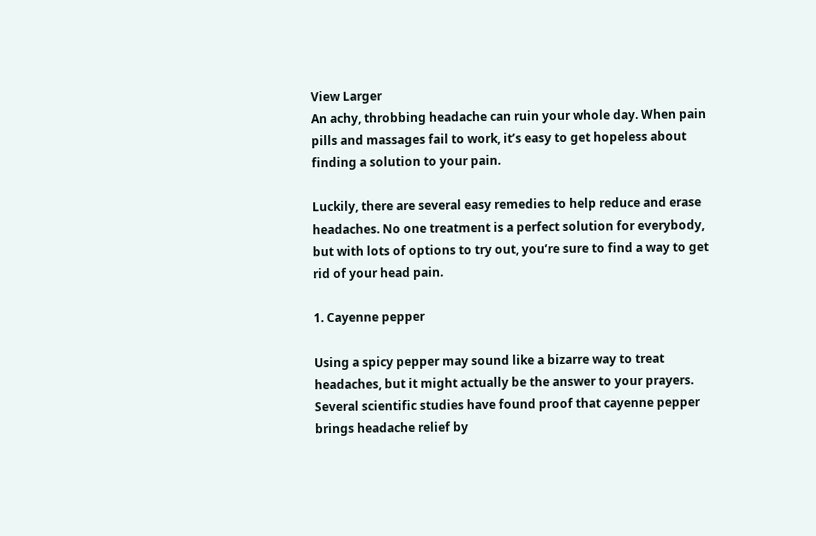View Larger
An achy, throbbing headache can ruin your whole day. When pain pills and massages fail to work, it’s easy to get hopeless about finding a solution to your pain.

Luckily, there are several easy remedies to help reduce and erase headaches. No one treatment is a perfect solution for everybody, but with lots of options to try out, you’re sure to find a way to get rid of your head pain.

1. Cayenne pepper

Using a spicy pepper may sound like a bizarre way to treat headaches, but it might actually be the answer to your prayers. Several scientific studies have found proof that cayenne pepper brings headache relief by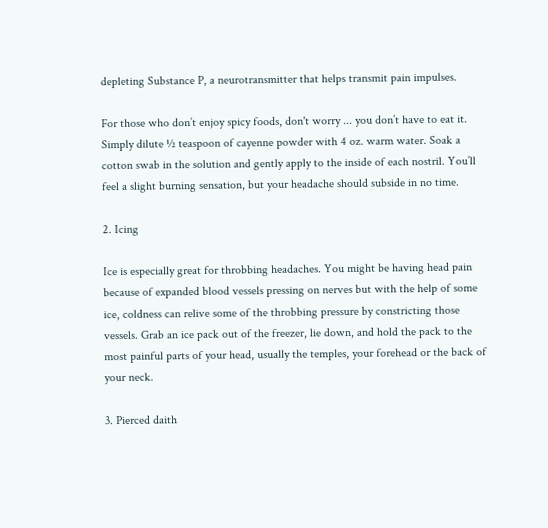depleting Substance P, a neurotransmitter that helps transmit pain impulses.

For those who don’t enjoy spicy foods, don't worry ... you don’t have to eat it. Simply dilute ½ teaspoon of cayenne powder with 4 oz. warm water. Soak a cotton swab in the solution and gently apply to the inside of each nostril. You’ll feel a slight burning sensation, but your headache should subside in no time.

2. Icing

Ice is especially great for throbbing headaches. You might be having head pain because of expanded blood vessels pressing on nerves but with the help of some ice, coldness can relive some of the throbbing pressure by constricting those vessels. Grab an ice pack out of the freezer, lie down, and hold the pack to the most painful parts of your head, usually the temples, your forehead or the back of your neck.

3. Pierced daith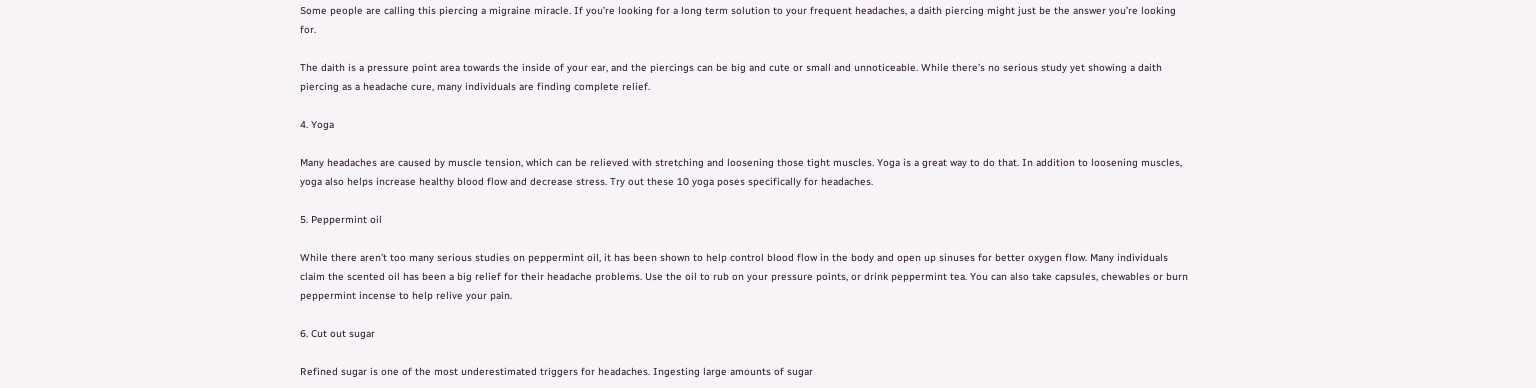Some people are calling this piercing a migraine miracle. If you’re looking for a long term solution to your frequent headaches, a daith piercing might just be the answer you’re looking for.

The daith is a pressure point area towards the inside of your ear, and the piercings can be big and cute or small and unnoticeable. While there’s no serious study yet showing a daith piercing as a headache cure, many individuals are finding complete relief.

4. Yoga

Many headaches are caused by muscle tension, which can be relieved with stretching and loosening those tight muscles. Yoga is a great way to do that. In addition to loosening muscles, yoga also helps increase healthy blood flow and decrease stress. Try out these 10 yoga poses specifically for headaches.

5. Peppermint oil

While there aren’t too many serious studies on peppermint oil, it has been shown to help control blood flow in the body and open up sinuses for better oxygen flow. Many individuals claim the scented oil has been a big relief for their headache problems. Use the oil to rub on your pressure points, or drink peppermint tea. You can also take capsules, chewables or burn peppermint incense to help relive your pain.

6. Cut out sugar

Refined sugar is one of the most underestimated triggers for headaches. Ingesting large amounts of sugar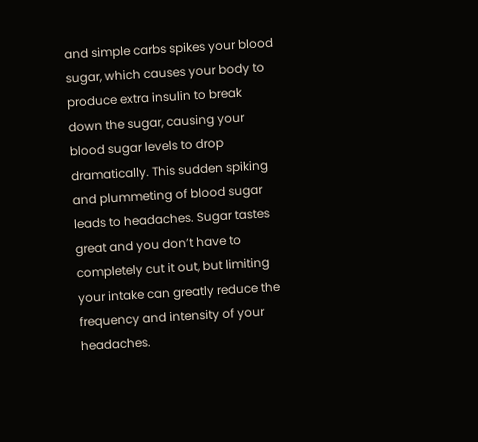and simple carbs spikes your blood sugar, which causes your body to produce extra insulin to break down the sugar, causing your blood sugar levels to drop dramatically. This sudden spiking and plummeting of blood sugar leads to headaches. Sugar tastes great and you don’t have to completely cut it out, but limiting your intake can greatly reduce the frequency and intensity of your headaches.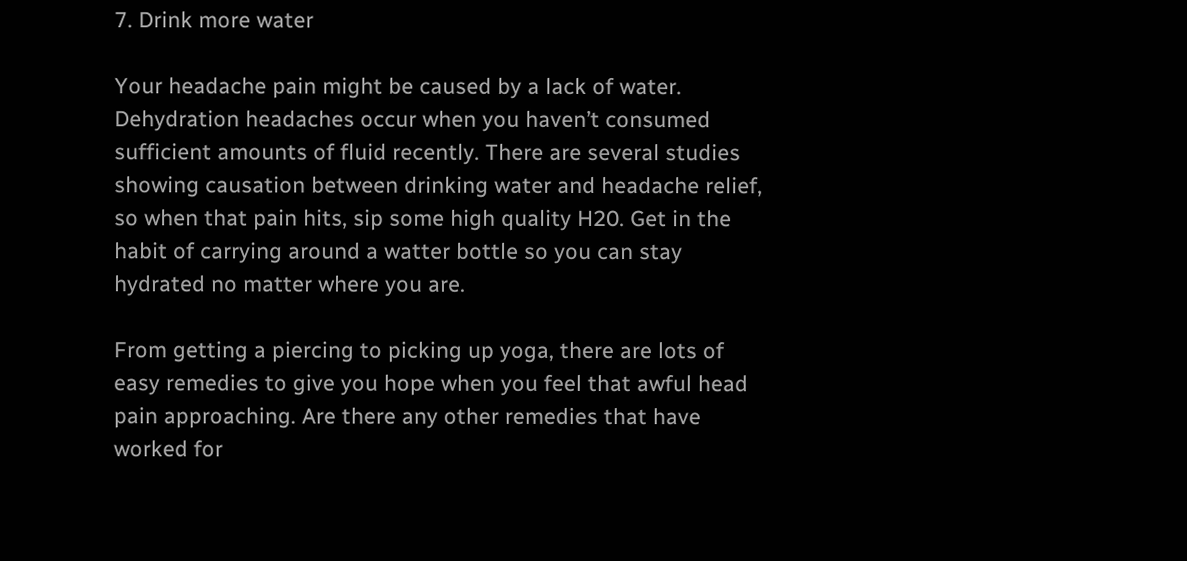7. Drink more water

Your headache pain might be caused by a lack of water. Dehydration headaches occur when you haven’t consumed sufficient amounts of fluid recently. There are several studies showing causation between drinking water and headache relief, so when that pain hits, sip some high quality H20. Get in the habit of carrying around a watter bottle so you can stay hydrated no matter where you are.

From getting a piercing to picking up yoga, there are lots of easy remedies to give you hope when you feel that awful head pain approaching. Are there any other remedies that have worked for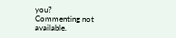you?
Commenting not available.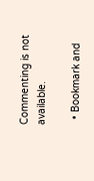Commenting is not available.

  • Bookmark and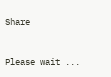Share


Please wait ...